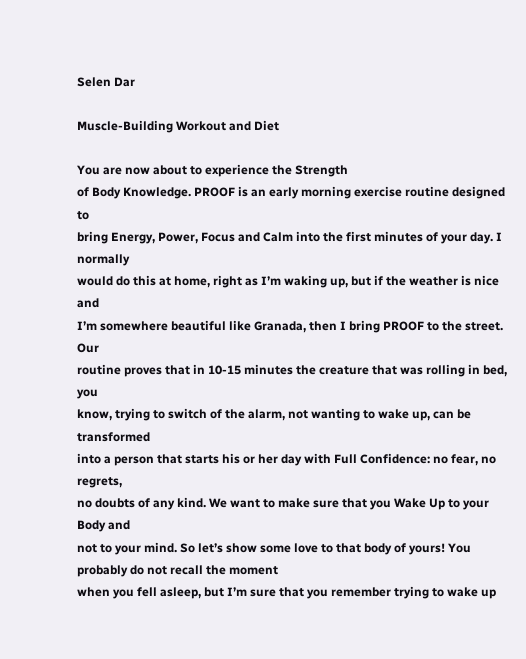Selen Dar

Muscle-Building Workout and Diet

You are now about to experience the Strength
of Body Knowledge. PROOF is an early morning exercise routine designed to
bring Energy, Power, Focus and Calm into the first minutes of your day. I normally
would do this at home, right as I’m waking up, but if the weather is nice and
I’m somewhere beautiful like Granada, then I bring PROOF to the street. Our
routine proves that in 10-15 minutes the creature that was rolling in bed, you
know, trying to switch of the alarm, not wanting to wake up, can be transformed
into a person that starts his or her day with Full Confidence: no fear, no regrets,
no doubts of any kind. We want to make sure that you Wake Up to your Body and
not to your mind. So let’s show some love to that body of yours! You probably do not recall the moment
when you fell asleep, but I’m sure that you remember trying to wake up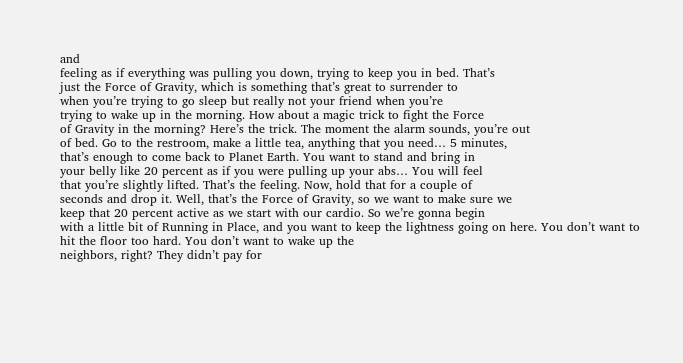and
feeling as if everything was pulling you down, trying to keep you in bed. That’s
just the Force of Gravity, which is something that’s great to surrender to
when you’re trying to go sleep but really not your friend when you’re
trying to wake up in the morning. How about a magic trick to fight the Force
of Gravity in the morning? Here’s the trick. The moment the alarm sounds, you’re out
of bed. Go to the restroom, make a little tea, anything that you need… 5 minutes,
that’s enough to come back to Planet Earth. You want to stand and bring in
your belly like 20 percent as if you were pulling up your abs… You will feel
that you’re slightly lifted. That’s the feeling. Now, hold that for a couple of
seconds and drop it. Well, that’s the Force of Gravity, so we want to make sure we
keep that 20 percent active as we start with our cardio. So we’re gonna begin
with a little bit of Running in Place, and you want to keep the lightness going on here. You don’t want to hit the floor too hard. You don’t want to wake up the
neighbors, right? They didn’t pay for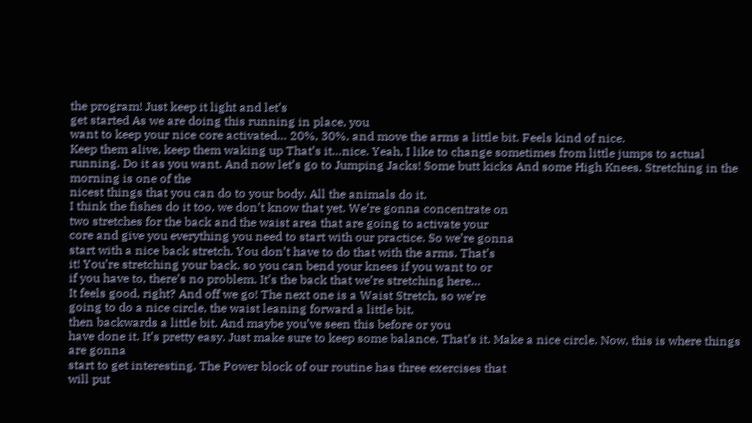the program! Just keep it light and let’s
get started As we are doing this running in place, you
want to keep your nice core activated… 20%, 30%, and move the arms a little bit. Feels kind of nice.
Keep them alive, keep them waking up That’s it…nice. Yeah, I like to change sometimes from little jumps to actual running. Do it as you want. And now let’s go to Jumping Jacks! Some butt kicks And some High Knees. Stretching in the morning is one of the
nicest things that you can do to your body. All the animals do it.
I think the fishes do it too, we don’t know that yet. We’re gonna concentrate on
two stretches for the back and the waist area that are going to activate your
core and give you everything you need to start with our practice. So we’re gonna
start with a nice back stretch. You don’t have to do that with the arms. That’s
it! You’re stretching your back, so you can bend your knees if you want to or
if you have to, there’s no problem. It’s the back that we’re stretching here…
It feels good, right? And off we go! The next one is a Waist Stretch, so we’re
going to do a nice circle, the waist leaning forward a little bit,
then backwards a little bit. And maybe you’ve seen this before or you
have done it. It’s pretty easy. Just make sure to keep some balance. That’s it. Make a nice circle. Now, this is where things are gonna
start to get interesting. The Power block of our routine has three exercises that
will put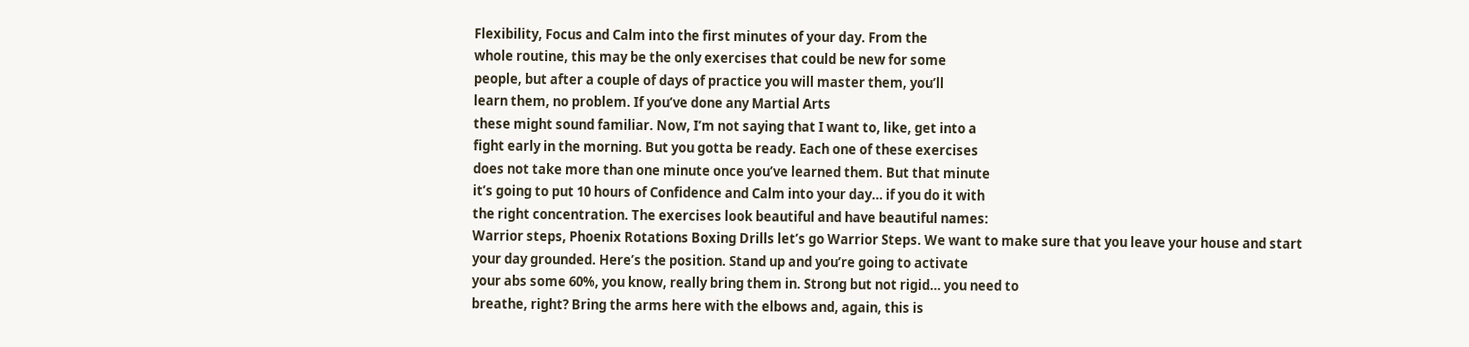Flexibility, Focus and Calm into the first minutes of your day. From the
whole routine, this may be the only exercises that could be new for some
people, but after a couple of days of practice you will master them, you’ll
learn them, no problem. If you’ve done any Martial Arts
these might sound familiar. Now, I’m not saying that I want to, like, get into a
fight early in the morning. But you gotta be ready. Each one of these exercises
does not take more than one minute once you’ve learned them. But that minute
it’s going to put 10 hours of Confidence and Calm into your day… if you do it with
the right concentration. The exercises look beautiful and have beautiful names:
Warrior steps, Phoenix Rotations Boxing Drills let’s go Warrior Steps. We want to make sure that you leave your house and start
your day grounded. Here’s the position. Stand up and you’re going to activate
your abs some 60%, you know, really bring them in. Strong but not rigid… you need to
breathe, right? Bring the arms here with the elbows and, again, this is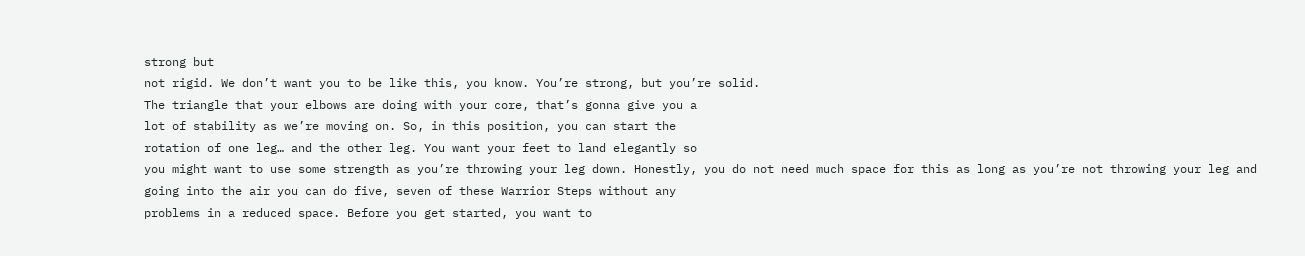strong but
not rigid. We don’t want you to be like this, you know. You’re strong, but you’re solid.
The triangle that your elbows are doing with your core, that’s gonna give you a
lot of stability as we’re moving on. So, in this position, you can start the
rotation of one leg… and the other leg. You want your feet to land elegantly so
you might want to use some strength as you’re throwing your leg down. Honestly, you do not need much space for this as long as you’re not throwing your leg and
going into the air you can do five, seven of these Warrior Steps without any
problems in a reduced space. Before you get started, you want to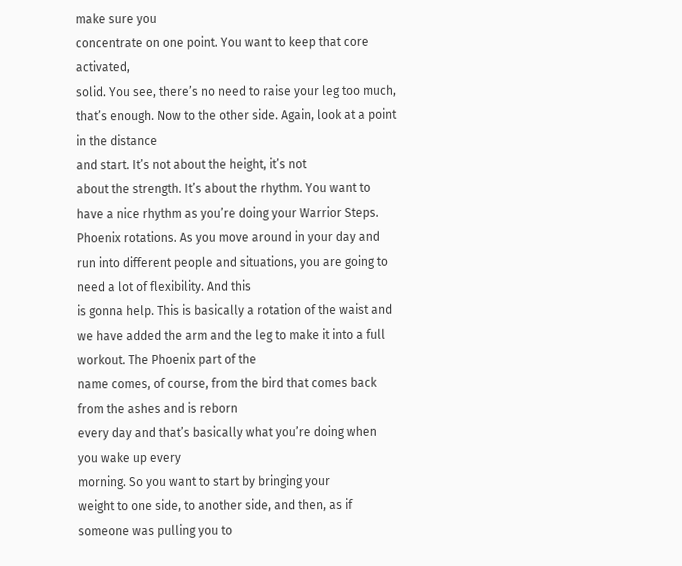make sure you
concentrate on one point. You want to keep that core activated,
solid. You see, there’s no need to raise your leg too much, that’s enough. Now to the other side. Again, look at a point in the distance
and start. It’s not about the height, it’s not
about the strength. It’s about the rhythm. You want to have a nice rhythm as you’re doing your Warrior Steps. Phoenix rotations. As you move around in your day and run into different people and situations, you are going to need a lot of flexibility. And this
is gonna help. This is basically a rotation of the waist and we have added the arm and the leg to make it into a full workout. The Phoenix part of the
name comes, of course, from the bird that comes back from the ashes and is reborn
every day and that’s basically what you’re doing when you wake up every
morning. So you want to start by bringing your
weight to one side, to another side, and then, as if someone was pulling you to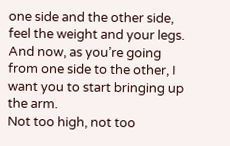one side and the other side, feel the weight and your legs. And now, as you’re going from one side to the other, I want you to start bringing up the arm.
Not too high, not too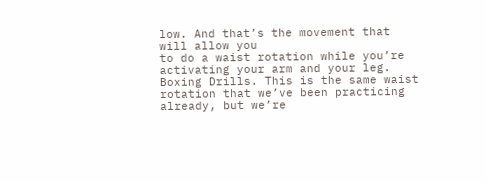low. And that’s the movement that will allow you
to do a waist rotation while you’re activating your arm and your leg. Boxing Drills. This is the same waist
rotation that we’ve been practicing already, but we’re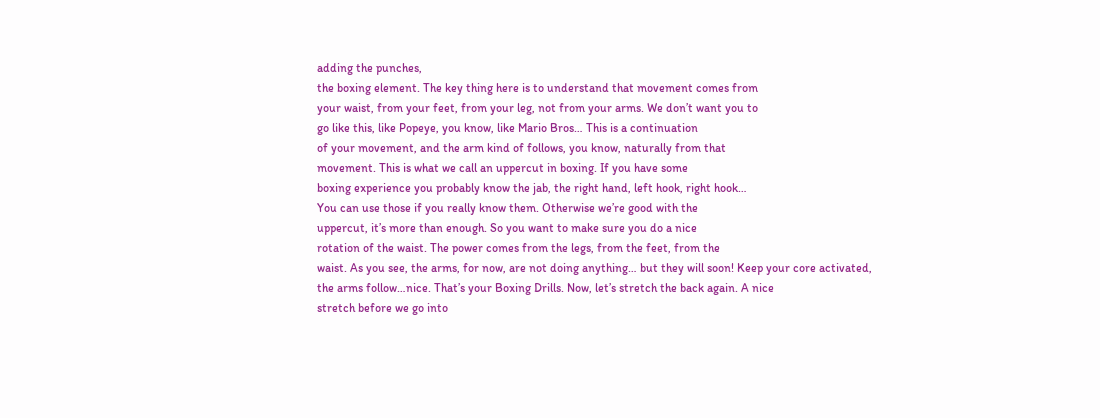adding the punches,
the boxing element. The key thing here is to understand that movement comes from
your waist, from your feet, from your leg, not from your arms. We don’t want you to
go like this, like Popeye, you know, like Mario Bros… This is a continuation
of your movement, and the arm kind of follows, you know, naturally from that
movement. This is what we call an uppercut in boxing. If you have some
boxing experience you probably know the jab, the right hand, left hook, right hook…
You can use those if you really know them. Otherwise we’re good with the
uppercut, it’s more than enough. So you want to make sure you do a nice
rotation of the waist. The power comes from the legs, from the feet, from the
waist. As you see, the arms, for now, are not doing anything… but they will soon! Keep your core activated, the arms follow…nice. That’s your Boxing Drills. Now, let’s stretch the back again. A nice
stretch before we go into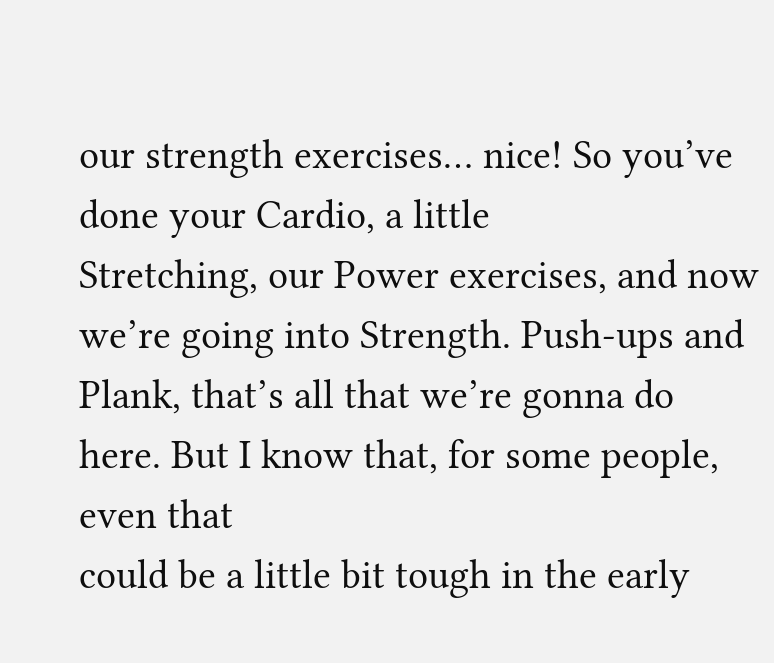our strength exercises… nice! So you’ve done your Cardio, a little
Stretching, our Power exercises, and now we’re going into Strength. Push-ups and
Plank, that’s all that we’re gonna do here. But I know that, for some people, even that
could be a little bit tough in the early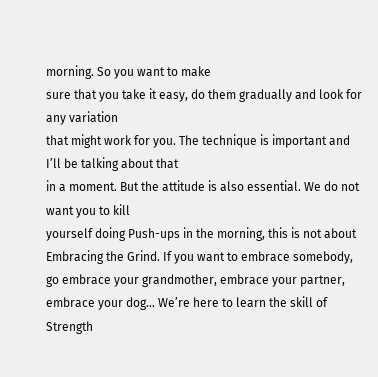morning. So you want to make
sure that you take it easy, do them gradually and look for any variation
that might work for you. The technique is important and I’ll be talking about that
in a moment. But the attitude is also essential. We do not want you to kill
yourself doing Push-ups in the morning, this is not about Embracing the Grind. If you want to embrace somebody, go embrace your grandmother, embrace your partner,
embrace your dog… We’re here to learn the skill of Strength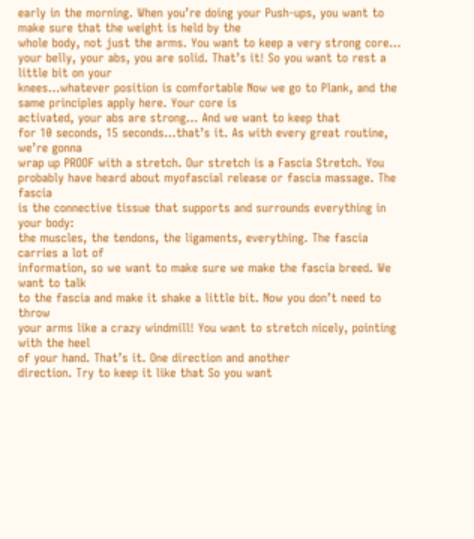early in the morning. When you’re doing your Push-ups, you want to make sure that the weight is held by the
whole body, not just the arms. You want to keep a very strong core… your belly, your abs, you are solid. That’s it! So you want to rest a little bit on your
knees…whatever position is comfortable Now we go to Plank, and the same principles apply here. Your core is
activated, your abs are strong… And we want to keep that
for 10 seconds, 15 seconds…that’s it. As with every great routine, we’re gonna
wrap up PROOF with a stretch. Our stretch is a Fascia Stretch. You
probably have heard about myofascial release or fascia massage. The fascia
is the connective tissue that supports and surrounds everything in your body:
the muscles, the tendons, the ligaments, everything. The fascia carries a lot of
information, so we want to make sure we make the fascia breed. We want to talk
to the fascia and make it shake a little bit. Now you don’t need to throw
your arms like a crazy windmill! You want to stretch nicely, pointing with the heel
of your hand. That’s it. One direction and another
direction. Try to keep it like that So you want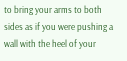to bring your arms to both
sides as if you were pushing a wall with the heel of your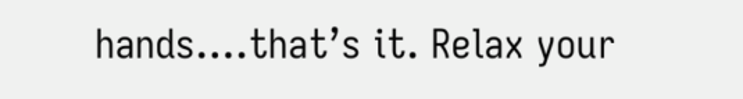hands….that’s it. Relax your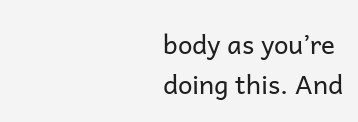body as you’re doing this. And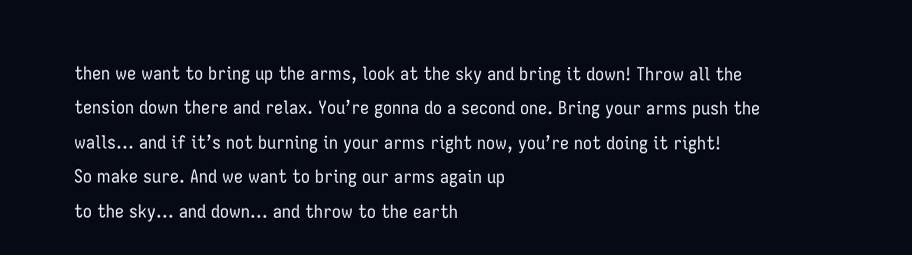then we want to bring up the arms, look at the sky and bring it down! Throw all the
tension down there and relax. You’re gonna do a second one. Bring your arms push the
walls… and if it’s not burning in your arms right now, you’re not doing it right!
So make sure. And we want to bring our arms again up
to the sky… and down… and throw to the earth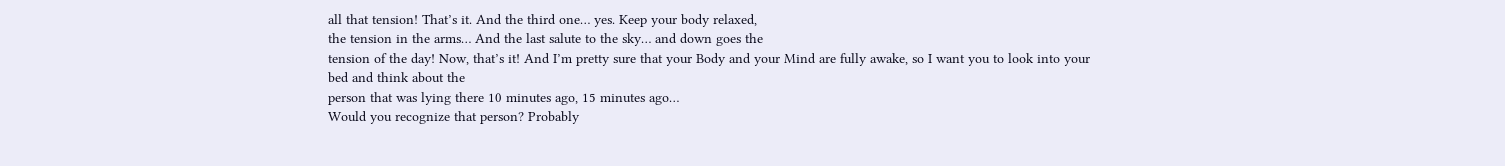all that tension! That’s it. And the third one… yes. Keep your body relaxed,
the tension in the arms… And the last salute to the sky… and down goes the
tension of the day! Now, that’s it! And I’m pretty sure that your Body and your Mind are fully awake, so I want you to look into your bed and think about the
person that was lying there 10 minutes ago, 15 minutes ago…
Would you recognize that person? Probably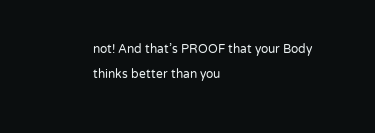not! And that’s PROOF that your Body
thinks better than you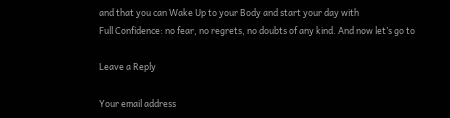and that you can Wake Up to your Body and start your day with
Full Confidence: no fear, no regrets, no doubts of any kind. And now let’s go to

Leave a Reply

Your email address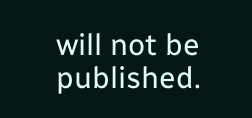will not be published.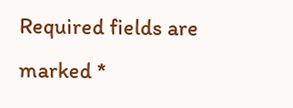Required fields are marked *